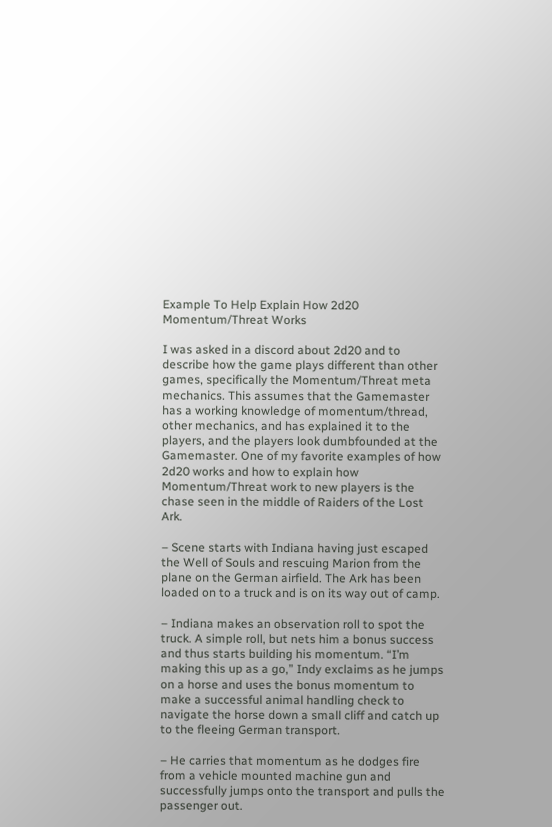Example To Help Explain How 2d20 Momentum/Threat Works

I was asked in a discord about 2d20 and to describe how the game plays different than other games, specifically the Momentum/Threat meta mechanics. This assumes that the Gamemaster has a working knowledge of momentum/thread, other mechanics, and has explained it to the players, and the players look dumbfounded at the Gamemaster. One of my favorite examples of how 2d20 works and how to explain how Momentum/Threat work to new players is the chase seen in the middle of Raiders of the Lost Ark.

– Scene starts with Indiana having just escaped the Well of Souls and rescuing Marion from the plane on the German airfield. The Ark has been loaded on to a truck and is on its way out of camp.

– Indiana makes an observation roll to spot the truck. A simple roll, but nets him a bonus success and thus starts building his momentum. “I’m making this up as a go,” Indy exclaims as he jumps on a horse and uses the bonus momentum to make a successful animal handling check to navigate the horse down a small cliff and catch up to the fleeing German transport.

– He carries that momentum as he dodges fire from a vehicle mounted machine gun and successfully jumps onto the transport and pulls the passenger out.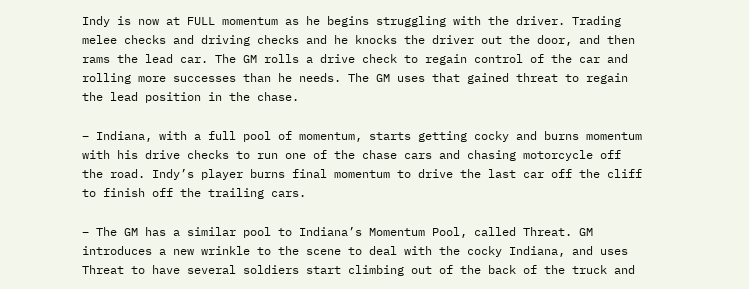Indy is now at FULL momentum as he begins struggling with the driver. Trading melee checks and driving checks and he knocks the driver out the door, and then rams the lead car. The GM rolls a drive check to regain control of the car and rolling more successes than he needs. The GM uses that gained threat to regain the lead position in the chase.

– Indiana, with a full pool of momentum, starts getting cocky and burns momentum with his drive checks to run one of the chase cars and chasing motorcycle off the road. Indy’s player burns final momentum to drive the last car off the cliff to finish off the trailing cars.

– The GM has a similar pool to Indiana’s Momentum Pool, called Threat. GM introduces a new wrinkle to the scene to deal with the cocky Indiana, and uses Threat to have several soldiers start climbing out of the back of the truck and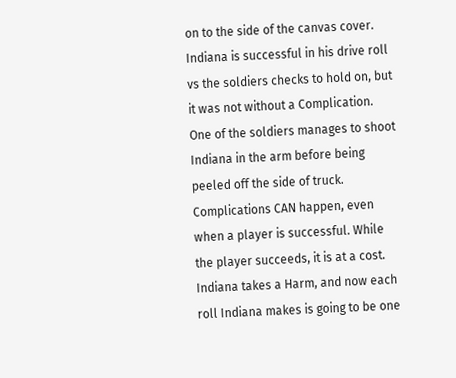on to the side of the canvas cover. Indiana is successful in his drive roll vs the soldiers checks to hold on, but it was not without a Complication. One of the soldiers manages to shoot Indiana in the arm before being peeled off the side of truck. Complications CAN happen, even when a player is successful. While the player succeeds, it is at a cost. Indiana takes a Harm, and now each roll Indiana makes is going to be one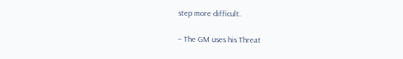step more difficult.

– The GM uses his Threat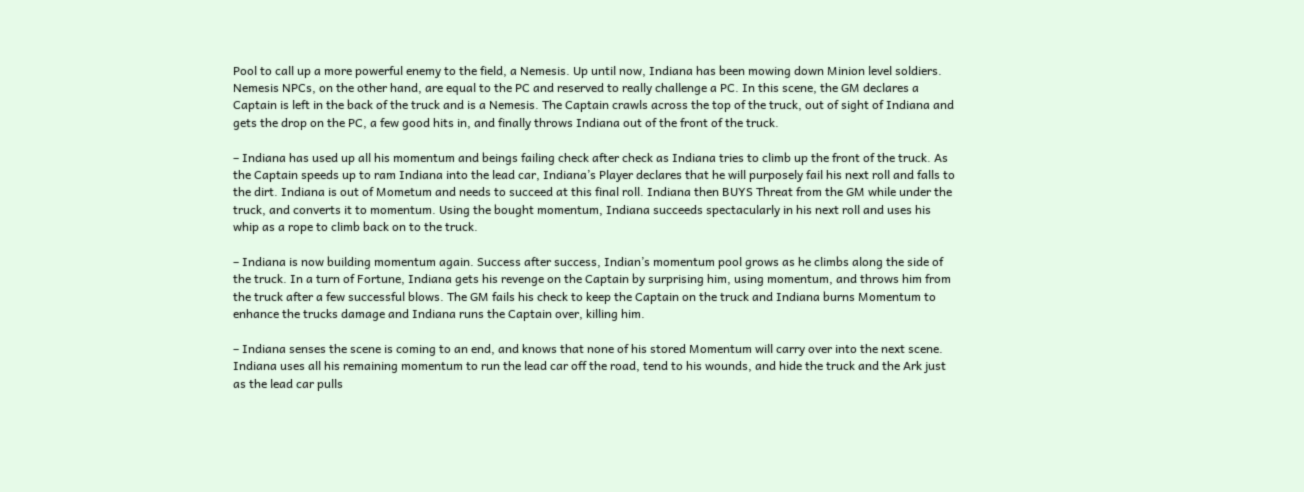Pool to call up a more powerful enemy to the field, a Nemesis. Up until now, Indiana has been mowing down Minion level soldiers. Nemesis NPCs, on the other hand, are equal to the PC and reserved to really challenge a PC. In this scene, the GM declares a Captain is left in the back of the truck and is a Nemesis. The Captain crawls across the top of the truck, out of sight of Indiana and gets the drop on the PC, a few good hits in, and finally throws Indiana out of the front of the truck.

– Indiana has used up all his momentum and beings failing check after check as Indiana tries to climb up the front of the truck. As the Captain speeds up to ram Indiana into the lead car, Indiana’s Player declares that he will purposely fail his next roll and falls to the dirt. Indiana is out of Mometum and needs to succeed at this final roll. Indiana then BUYS Threat from the GM while under the truck, and converts it to momentum. Using the bought momentum, Indiana succeeds spectacularly in his next roll and uses his whip as a rope to climb back on to the truck.

– Indiana is now building momentum again. Success after success, Indian’s momentum pool grows as he climbs along the side of the truck. In a turn of Fortune, Indiana gets his revenge on the Captain by surprising him, using momentum, and throws him from the truck after a few successful blows. The GM fails his check to keep the Captain on the truck and Indiana burns Momentum to enhance the trucks damage and Indiana runs the Captain over, killing him.

– Indiana senses the scene is coming to an end, and knows that none of his stored Momentum will carry over into the next scene. Indiana uses all his remaining momentum to run the lead car off the road, tend to his wounds, and hide the truck and the Ark just as the lead car pulls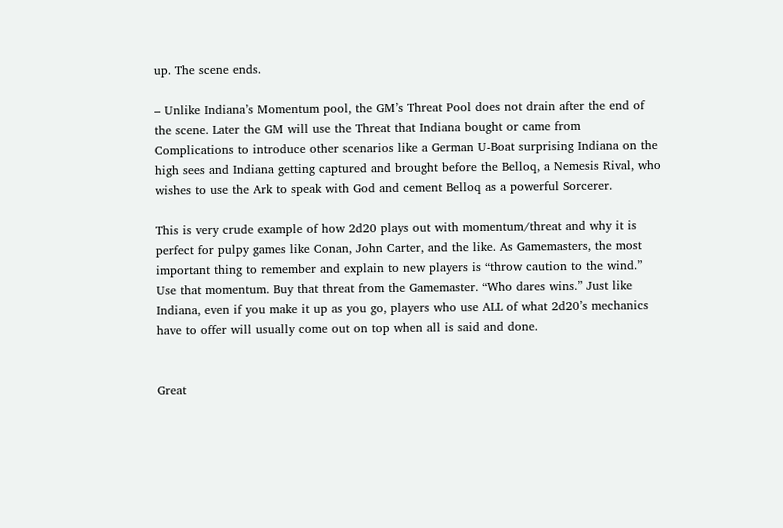up. The scene ends.

– Unlike Indiana’s Momentum pool, the GM’s Threat Pool does not drain after the end of the scene. Later the GM will use the Threat that Indiana bought or came from Complications to introduce other scenarios like a German U-Boat surprising Indiana on the high sees and Indiana getting captured and brought before the Belloq, a Nemesis Rival, who wishes to use the Ark to speak with God and cement Belloq as a powerful Sorcerer.

This is very crude example of how 2d20 plays out with momentum/threat and why it is perfect for pulpy games like Conan, John Carter, and the like. As Gamemasters, the most important thing to remember and explain to new players is “throw caution to the wind.” Use that momentum. Buy that threat from the Gamemaster. “Who dares wins.” Just like Indiana, even if you make it up as you go, players who use ALL of what 2d20’s mechanics have to offer will usually come out on top when all is said and done.


Great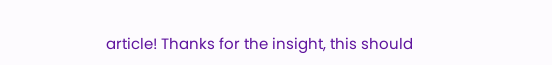article! Thanks for the insight, this should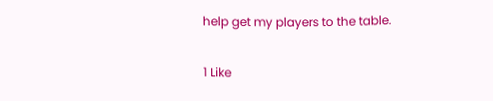help get my players to the table.

1 Like